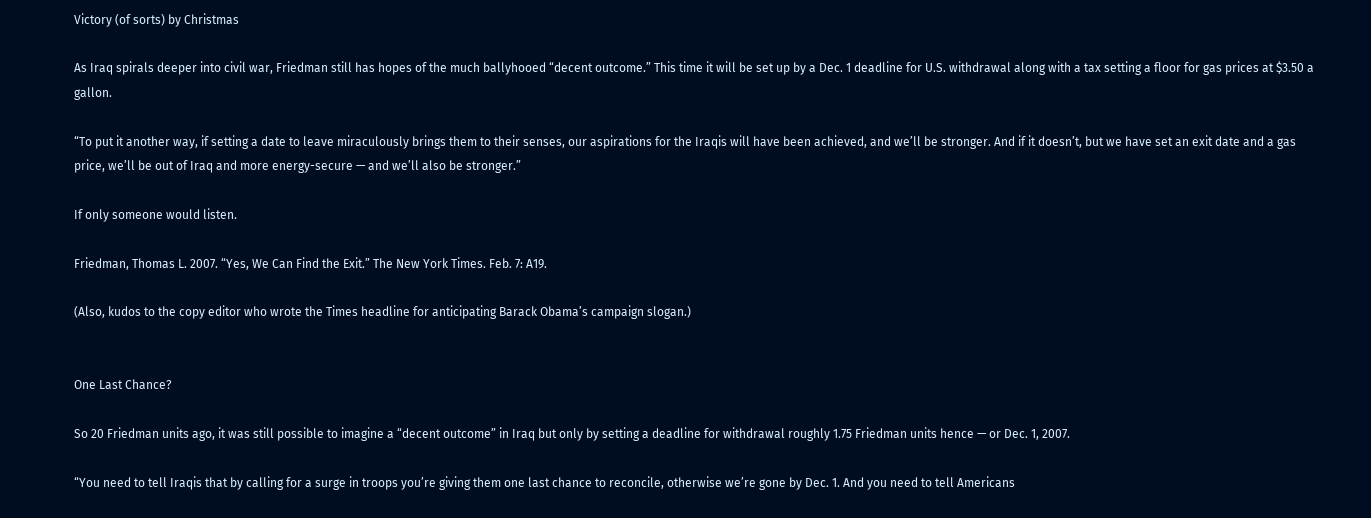Victory (of sorts) by Christmas

As Iraq spirals deeper into civil war, Friedman still has hopes of the much ballyhooed “decent outcome.” This time it will be set up by a Dec. 1 deadline for U.S. withdrawal along with a tax setting a floor for gas prices at $3.50 a gallon.

“To put it another way, if setting a date to leave miraculously brings them to their senses, our aspirations for the Iraqis will have been achieved, and we’ll be stronger. And if it doesn’t, but we have set an exit date and a gas price, we’ll be out of Iraq and more energy-secure — and we’ll also be stronger.”

If only someone would listen.

Friedman, Thomas L. 2007. “Yes, We Can Find the Exit.” The New York Times. Feb. 7: A19.

(Also, kudos to the copy editor who wrote the Times headline for anticipating Barack Obama’s campaign slogan.)


One Last Chance?

So 20 Friedman units ago, it was still possible to imagine a “decent outcome” in Iraq but only by setting a deadline for withdrawal roughly 1.75 Friedman units hence — or Dec. 1, 2007.

“You need to tell Iraqis that by calling for a surge in troops you’re giving them one last chance to reconcile, otherwise we’re gone by Dec. 1. And you need to tell Americans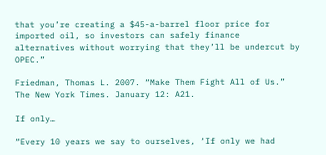that you’re creating a $45-a-barrel floor price for imported oil, so investors can safely finance alternatives without worrying that they’ll be undercut by OPEC.”

Friedman, Thomas L. 2007. “Make Them Fight All of Us.” The New York Times. January 12: A21.

If only…

“Every 10 years we say to ourselves, ‘If only we had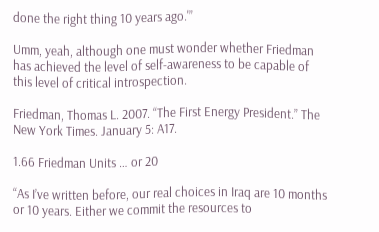done the right thing 10 years ago.'”

Umm, yeah, although one must wonder whether Friedman has achieved the level of self-awareness to be capable of this level of critical introspection.

Friedman, Thomas L. 2007. “The First Energy President.” The New York Times. January 5: A17.

1.66 Friedman Units … or 20

“As I’ve written before, our real choices in Iraq are 10 months or 10 years. Either we commit the resources to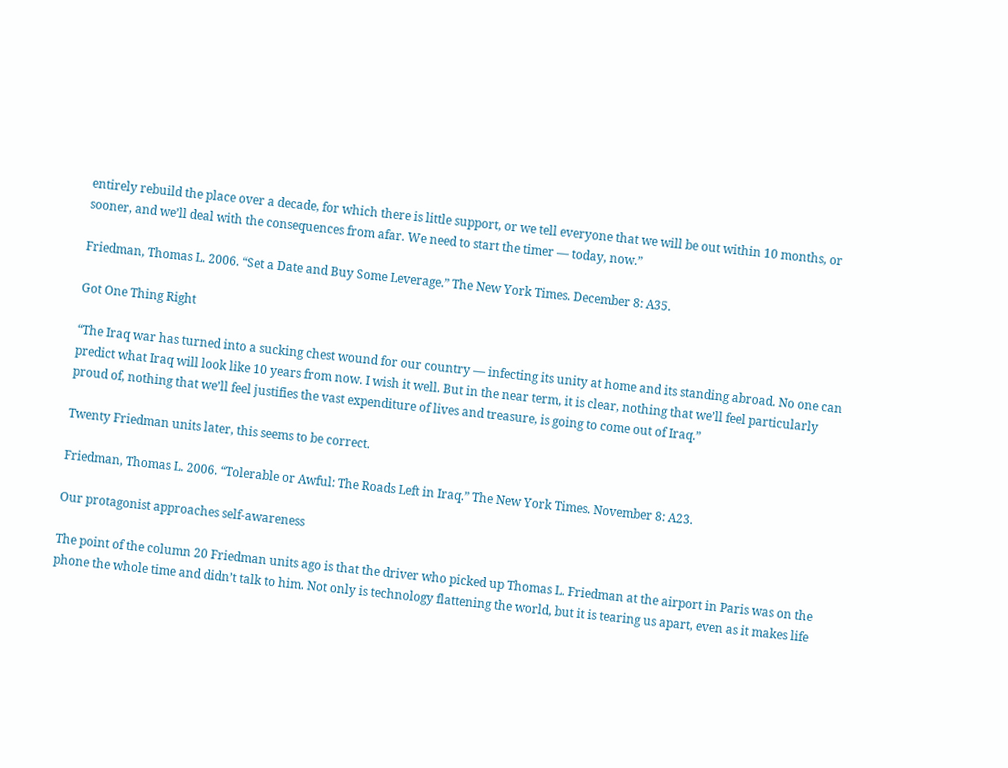entirely rebuild the place over a decade, for which there is little support, or we tell everyone that we will be out within 10 months, or sooner, and we’ll deal with the consequences from afar. We need to start the timer — today, now.”

Friedman, Thomas L. 2006. “Set a Date and Buy Some Leverage.” The New York Times. December 8: A35.

Got One Thing Right

“The Iraq war has turned into a sucking chest wound for our country — infecting its unity at home and its standing abroad. No one can predict what Iraq will look like 10 years from now. I wish it well. But in the near term, it is clear, nothing that we’ll feel particularly proud of, nothing that we’ll feel justifies the vast expenditure of lives and treasure, is going to come out of Iraq.”

Twenty Friedman units later, this seems to be correct.

Friedman, Thomas L. 2006. “Tolerable or Awful: The Roads Left in Iraq.” The New York Times. November 8: A23.

Our protagonist approaches self-awareness

The point of the column 20 Friedman units ago is that the driver who picked up Thomas L. Friedman at the airport in Paris was on the phone the whole time and didn’t talk to him. Not only is technology flattening the world, but it is tearing us apart, even as it makes life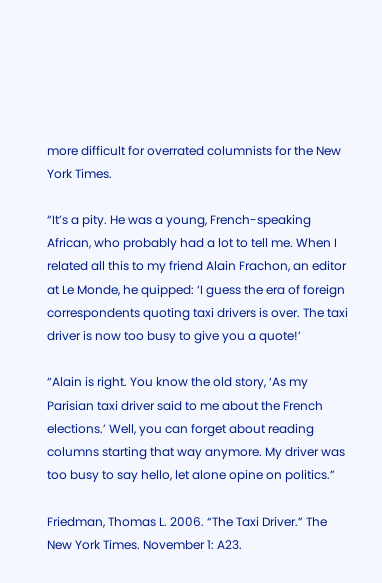more difficult for overrated columnists for the New York Times.

“It’s a pity. He was a young, French-speaking African, who probably had a lot to tell me. When I related all this to my friend Alain Frachon, an editor at Le Monde, he quipped: ‘I guess the era of foreign correspondents quoting taxi drivers is over. The taxi driver is now too busy to give you a quote!’

“Alain is right. You know the old story, ‘As my Parisian taxi driver said to me about the French elections.’ Well, you can forget about reading columns starting that way anymore. My driver was too busy to say hello, let alone opine on politics.”

Friedman, Thomas L. 2006. “The Taxi Driver.” The New York Times. November 1: A23.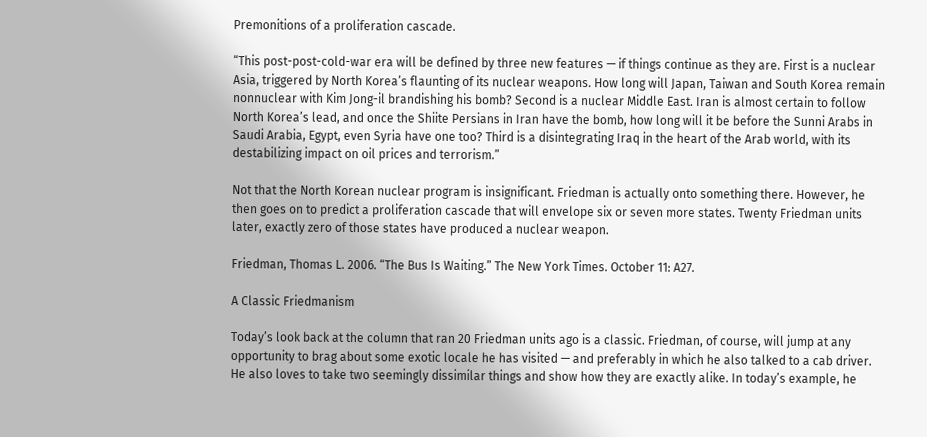Premonitions of a proliferation cascade.

“This post-post-cold-war era will be defined by three new features — if things continue as they are. First is a nuclear Asia, triggered by North Korea’s flaunting of its nuclear weapons. How long will Japan, Taiwan and South Korea remain nonnuclear with Kim Jong-il brandishing his bomb? Second is a nuclear Middle East. Iran is almost certain to follow North Korea’s lead, and once the Shiite Persians in Iran have the bomb, how long will it be before the Sunni Arabs in Saudi Arabia, Egypt, even Syria have one too? Third is a disintegrating Iraq in the heart of the Arab world, with its destabilizing impact on oil prices and terrorism.”

Not that the North Korean nuclear program is insignificant. Friedman is actually onto something there. However, he then goes on to predict a proliferation cascade that will envelope six or seven more states. Twenty Friedman units later, exactly zero of those states have produced a nuclear weapon.

Friedman, Thomas L. 2006. “The Bus Is Waiting.” The New York Times. October 11: A27.

A Classic Friedmanism

Today’s look back at the column that ran 20 Friedman units ago is a classic. Friedman, of course, will jump at any opportunity to brag about some exotic locale he has visited — and preferably in which he also talked to a cab driver. He also loves to take two seemingly dissimilar things and show how they are exactly alike. In today’s example, he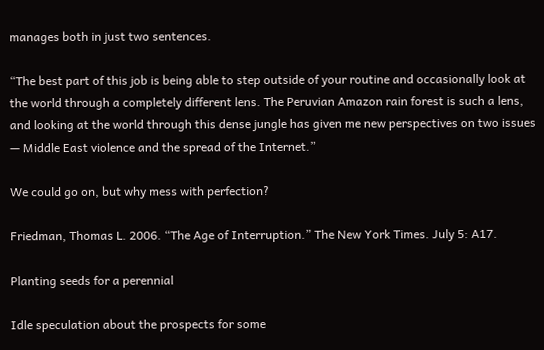manages both in just two sentences.

“The best part of this job is being able to step outside of your routine and occasionally look at the world through a completely different lens. The Peruvian Amazon rain forest is such a lens, and looking at the world through this dense jungle has given me new perspectives on two issues — Middle East violence and the spread of the Internet.”

We could go on, but why mess with perfection?

Friedman, Thomas L. 2006. “The Age of Interruption.” The New York Times. July 5: A17.

Planting seeds for a perennial

Idle speculation about the prospects for some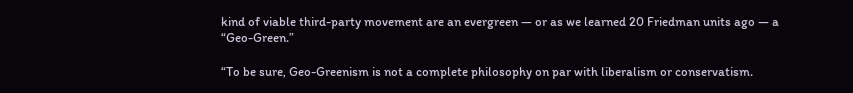kind of viable third-party movement are an evergreen — or as we learned 20 Friedman units ago — a “Geo-Green.”

“To be sure, Geo-Greenism is not a complete philosophy on par with liberalism or conservatism.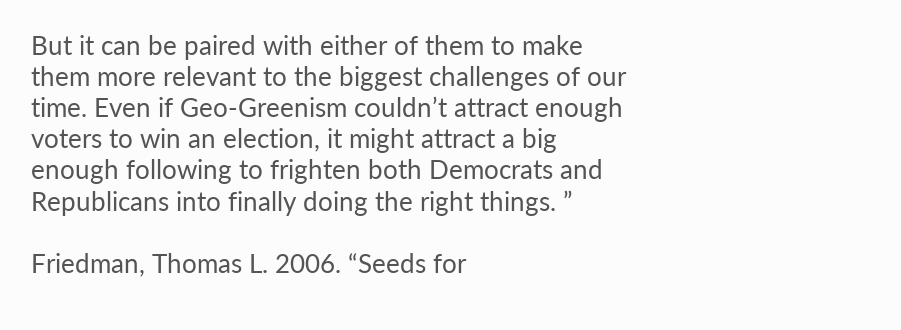But it can be paired with either of them to make them more relevant to the biggest challenges of our time. Even if Geo-Greenism couldn’t attract enough voters to win an election, it might attract a big enough following to frighten both Democrats and Republicans into finally doing the right things. ”

Friedman, Thomas L. 2006. “Seeds for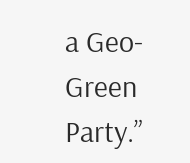a Geo-Green Party.”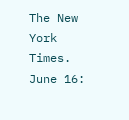The New York Times. June 16: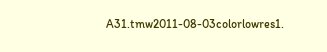A31.tmw2011-08-03colorlowres1.